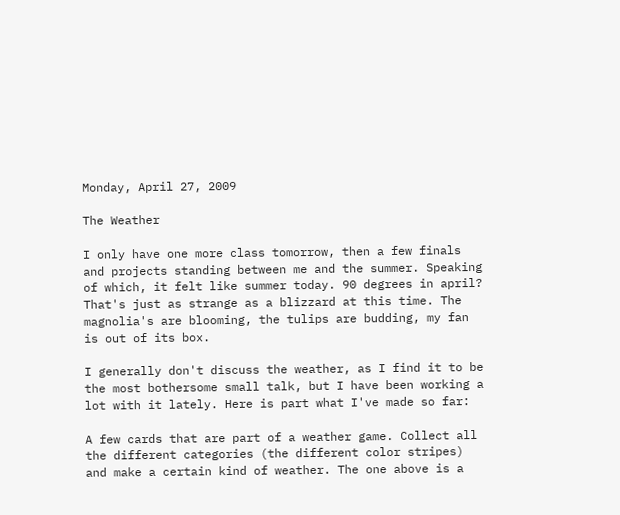Monday, April 27, 2009

The Weather

I only have one more class tomorrow, then a few finals and projects standing between me and the summer. Speaking of which, it felt like summer today. 90 degrees in april? That's just as strange as a blizzard at this time. The magnolia's are blooming, the tulips are budding, my fan is out of its box.

I generally don't discuss the weather, as I find it to be the most bothersome small talk, but I have been working a lot with it lately. Here is part what I've made so far:

A few cards that are part of a weather game. Collect all the different categories (the different color stripes) and make a certain kind of weather. The one above is a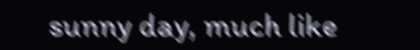sunny day, much like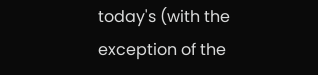today's (with the exception of the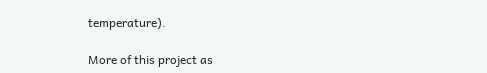temperature).

More of this project as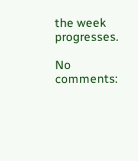the week progresses.

No comments: